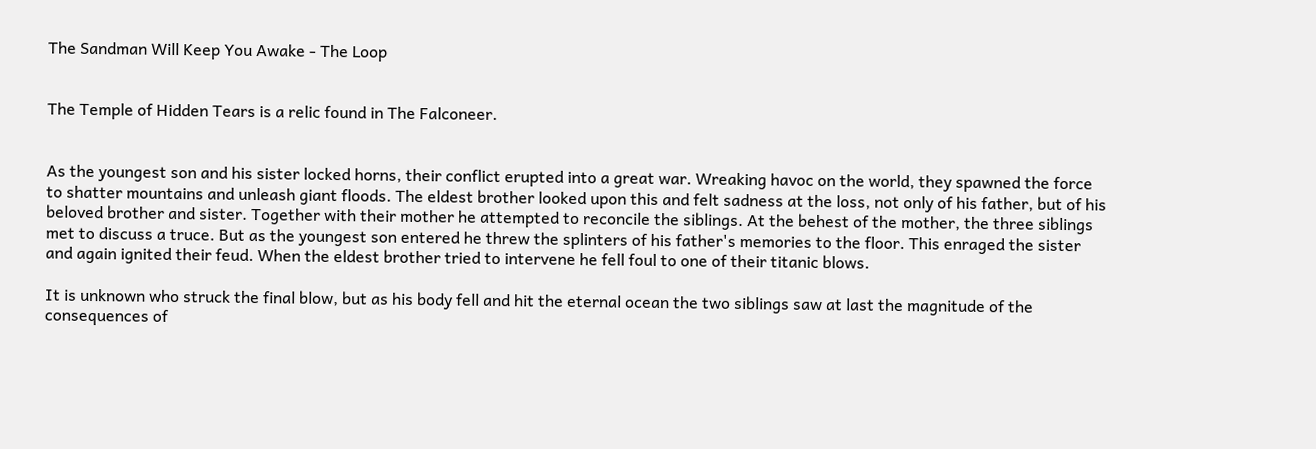The Sandman Will Keep You Awake - The Loop


The Temple of Hidden Tears is a relic found in The Falconeer.


As the youngest son and his sister locked horns, their conflict erupted into a great war. Wreaking havoc on the world, they spawned the force to shatter mountains and unleash giant floods. The eldest brother looked upon this and felt sadness at the loss, not only of his father, but of his beloved brother and sister. Together with their mother he attempted to reconcile the siblings. At the behest of the mother, the three siblings met to discuss a truce. But as the youngest son entered he threw the splinters of his father's memories to the floor. This enraged the sister and again ignited their feud. When the eldest brother tried to intervene he fell foul to one of their titanic blows.

It is unknown who struck the final blow, but as his body fell and hit the eternal ocean the two siblings saw at last the magnitude of the consequences of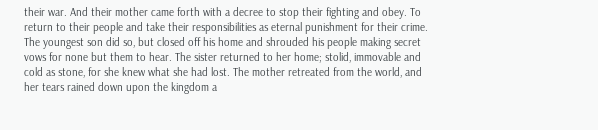their war. And their mother came forth with a decree to stop their fighting and obey. To return to their people and take their responsibilities as eternal punishment for their crime. The youngest son did so, but closed off his home and shrouded his people making secret vows for none but them to hear. The sister returned to her home; stolid, immovable and cold as stone, for she knew what she had lost. The mother retreated from the world, and her tears rained down upon the kingdom a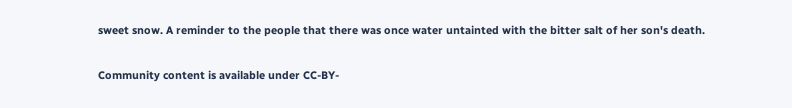sweet snow. A reminder to the people that there was once water untainted with the bitter salt of her son's death.

Community content is available under CC-BY-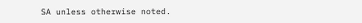SA unless otherwise noted.